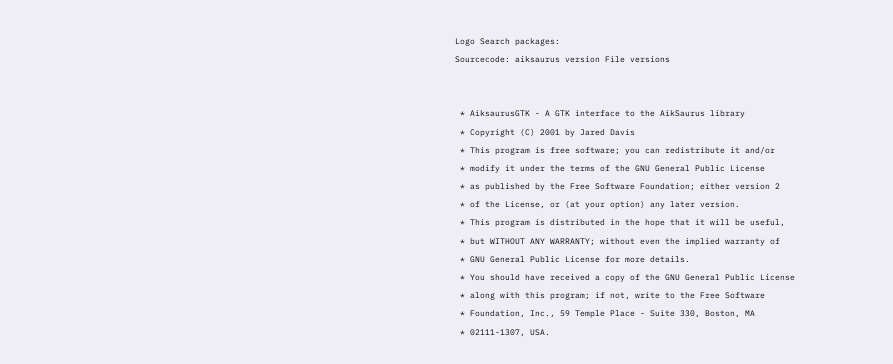Logo Search packages:
Sourcecode: aiksaurus version File versions


 * AiksaurusGTK - A GTK interface to the AikSaurus library
 * Copyright (C) 2001 by Jared Davis
 * This program is free software; you can redistribute it and/or
 * modify it under the terms of the GNU General Public License
 * as published by the Free Software Foundation; either version 2
 * of the License, or (at your option) any later version.
 * This program is distributed in the hope that it will be useful,
 * but WITHOUT ANY WARRANTY; without even the implied warranty of
 * GNU General Public License for more details.
 * You should have received a copy of the GNU General Public License
 * along with this program; if not, write to the Free Software
 * Foundation, Inc., 59 Temple Place - Suite 330, Boston, MA
 * 02111-1307, USA.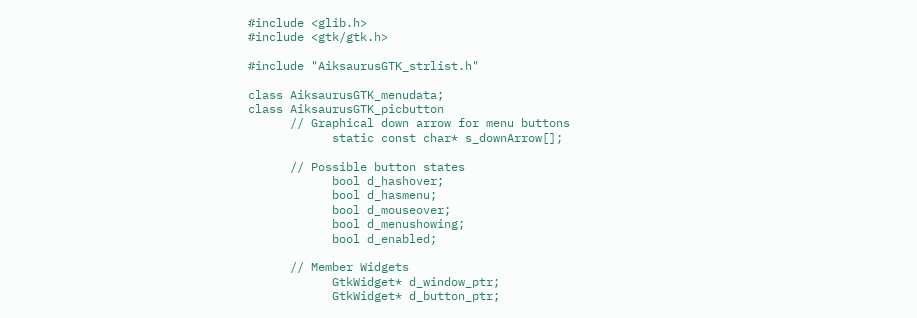#include <glib.h>
#include <gtk/gtk.h>

#include "AiksaurusGTK_strlist.h"

class AiksaurusGTK_menudata;
class AiksaurusGTK_picbutton
      // Graphical down arrow for menu buttons
            static const char* s_downArrow[];

      // Possible button states
            bool d_hashover;
            bool d_hasmenu;
            bool d_mouseover;
            bool d_menushowing;
            bool d_enabled;

      // Member Widgets
            GtkWidget* d_window_ptr;
            GtkWidget* d_button_ptr;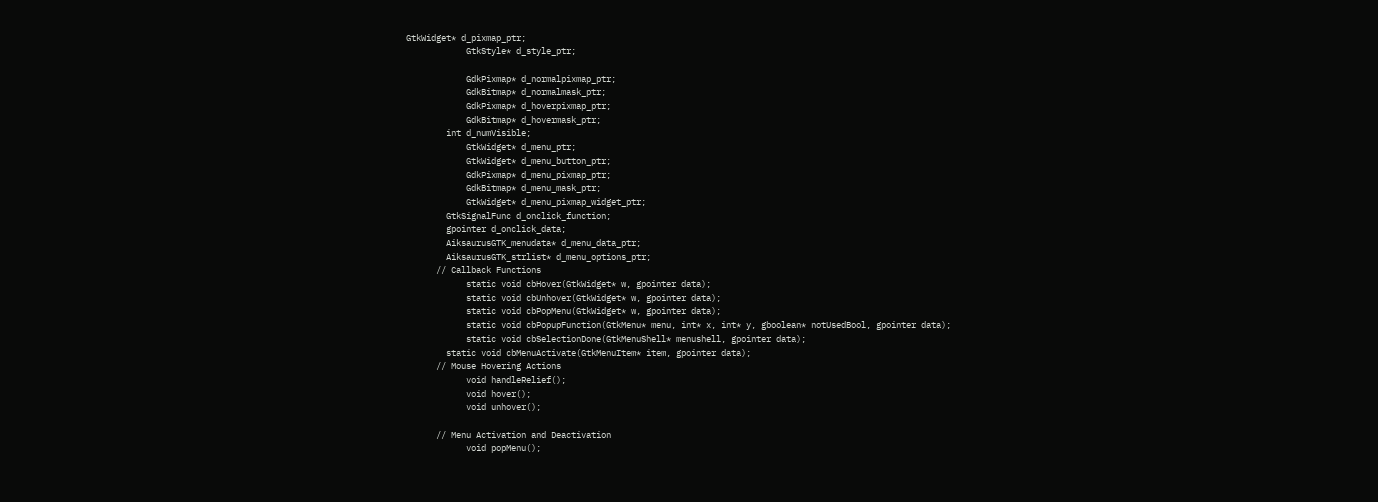GtkWidget* d_pixmap_ptr;
            GtkStyle* d_style_ptr;

            GdkPixmap* d_normalpixmap_ptr;
            GdkBitmap* d_normalmask_ptr;
            GdkPixmap* d_hoverpixmap_ptr;
            GdkBitmap* d_hovermask_ptr;
        int d_numVisible;
            GtkWidget* d_menu_ptr;
            GtkWidget* d_menu_button_ptr;
            GdkPixmap* d_menu_pixmap_ptr;
            GdkBitmap* d_menu_mask_ptr;
            GtkWidget* d_menu_pixmap_widget_ptr;
        GtkSignalFunc d_onclick_function;
        gpointer d_onclick_data;
        AiksaurusGTK_menudata* d_menu_data_ptr;
        AiksaurusGTK_strlist* d_menu_options_ptr;
      // Callback Functions
            static void cbHover(GtkWidget* w, gpointer data);
            static void cbUnhover(GtkWidget* w, gpointer data);
            static void cbPopMenu(GtkWidget* w, gpointer data);
            static void cbPopupFunction(GtkMenu* menu, int* x, int* y, gboolean* notUsedBool, gpointer data);
            static void cbSelectionDone(GtkMenuShell* menushell, gpointer data);
        static void cbMenuActivate(GtkMenuItem* item, gpointer data);
      // Mouse Hovering Actions
            void handleRelief();
            void hover();
            void unhover();

      // Menu Activation and Deactivation
            void popMenu();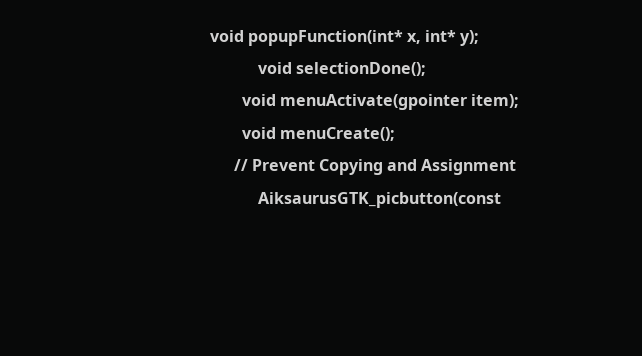void popupFunction(int* x, int* y);
            void selectionDone();
        void menuActivate(gpointer item);
        void menuCreate();
      // Prevent Copying and Assignment
            AiksaurusGTK_picbutton(const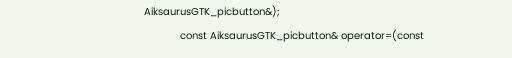AiksaurusGTK_picbutton&);
            const AiksaurusGTK_picbutton& operator=(const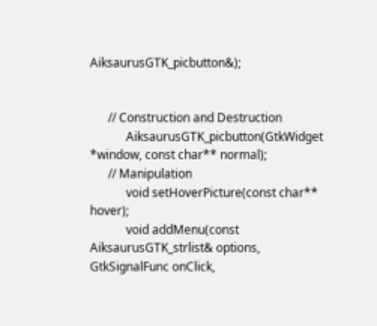AiksaurusGTK_picbutton&);


      // Construction and Destruction
            AiksaurusGTK_picbutton(GtkWidget *window, const char** normal);
      // Manipulation
            void setHoverPicture(const char** hover);
            void addMenu(const AiksaurusGTK_strlist& options, GtkSignalFunc onClick,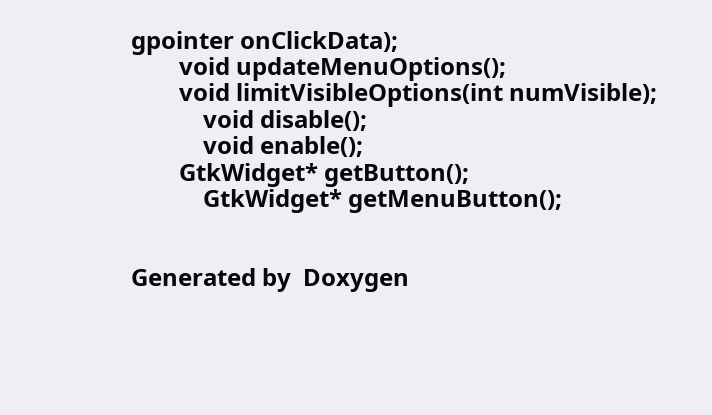gpointer onClickData);
        void updateMenuOptions();
        void limitVisibleOptions(int numVisible);
            void disable();
            void enable();
        GtkWidget* getButton();
            GtkWidget* getMenuButton();


Generated by  Doxygen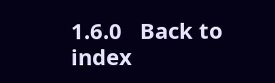1.6.0   Back to index